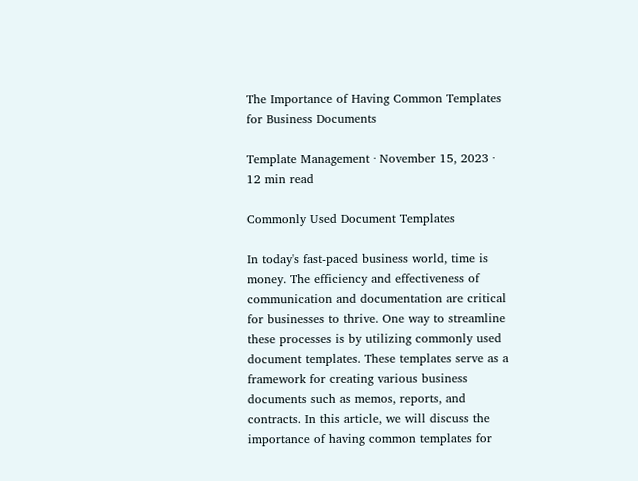The Importance of Having Common Templates for Business Documents

Template Management · November 15, 2023 · 12 min read

Commonly Used Document Templates

In today's fast-paced business world, time is money. The efficiency and effectiveness of communication and documentation are critical for businesses to thrive. One way to streamline these processes is by utilizing commonly used document templates. These templates serve as a framework for creating various business documents such as memos, reports, and contracts. In this article, we will discuss the importance of having common templates for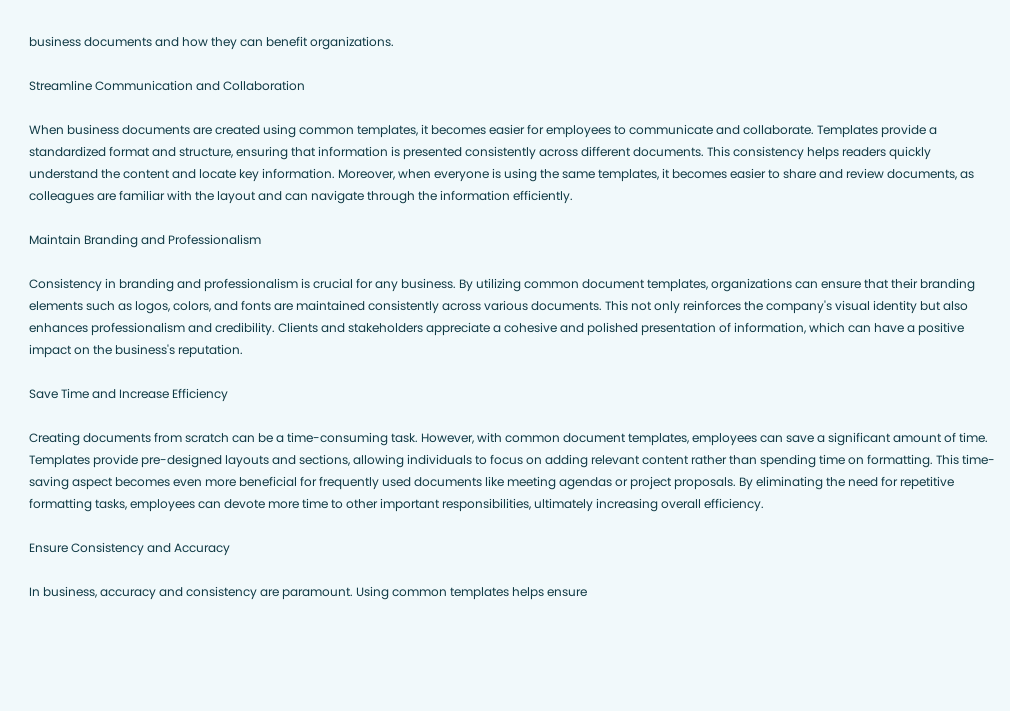business documents and how they can benefit organizations.

Streamline Communication and Collaboration

When business documents are created using common templates, it becomes easier for employees to communicate and collaborate. Templates provide a standardized format and structure, ensuring that information is presented consistently across different documents. This consistency helps readers quickly understand the content and locate key information. Moreover, when everyone is using the same templates, it becomes easier to share and review documents, as colleagues are familiar with the layout and can navigate through the information efficiently.

Maintain Branding and Professionalism

Consistency in branding and professionalism is crucial for any business. By utilizing common document templates, organizations can ensure that their branding elements such as logos, colors, and fonts are maintained consistently across various documents. This not only reinforces the company's visual identity but also enhances professionalism and credibility. Clients and stakeholders appreciate a cohesive and polished presentation of information, which can have a positive impact on the business's reputation.

Save Time and Increase Efficiency

Creating documents from scratch can be a time-consuming task. However, with common document templates, employees can save a significant amount of time. Templates provide pre-designed layouts and sections, allowing individuals to focus on adding relevant content rather than spending time on formatting. This time-saving aspect becomes even more beneficial for frequently used documents like meeting agendas or project proposals. By eliminating the need for repetitive formatting tasks, employees can devote more time to other important responsibilities, ultimately increasing overall efficiency.

Ensure Consistency and Accuracy

In business, accuracy and consistency are paramount. Using common templates helps ensure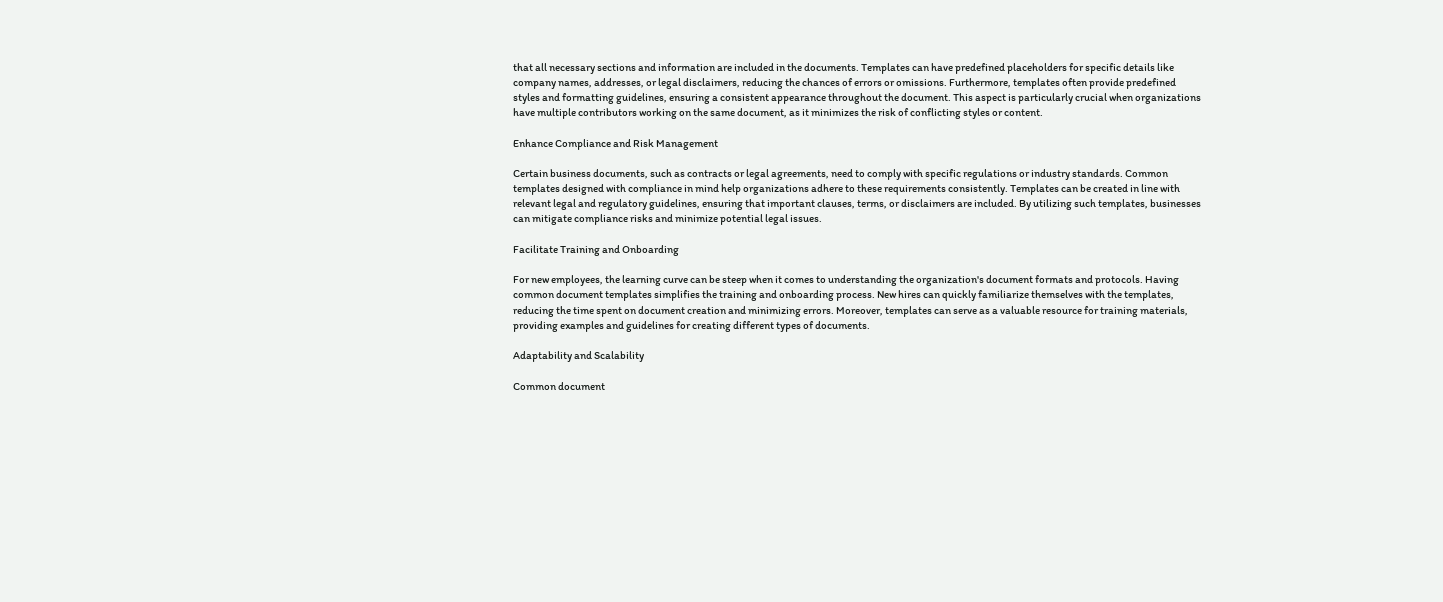that all necessary sections and information are included in the documents. Templates can have predefined placeholders for specific details like company names, addresses, or legal disclaimers, reducing the chances of errors or omissions. Furthermore, templates often provide predefined styles and formatting guidelines, ensuring a consistent appearance throughout the document. This aspect is particularly crucial when organizations have multiple contributors working on the same document, as it minimizes the risk of conflicting styles or content.

Enhance Compliance and Risk Management

Certain business documents, such as contracts or legal agreements, need to comply with specific regulations or industry standards. Common templates designed with compliance in mind help organizations adhere to these requirements consistently. Templates can be created in line with relevant legal and regulatory guidelines, ensuring that important clauses, terms, or disclaimers are included. By utilizing such templates, businesses can mitigate compliance risks and minimize potential legal issues.

Facilitate Training and Onboarding

For new employees, the learning curve can be steep when it comes to understanding the organization's document formats and protocols. Having common document templates simplifies the training and onboarding process. New hires can quickly familiarize themselves with the templates, reducing the time spent on document creation and minimizing errors. Moreover, templates can serve as a valuable resource for training materials, providing examples and guidelines for creating different types of documents.

Adaptability and Scalability

Common document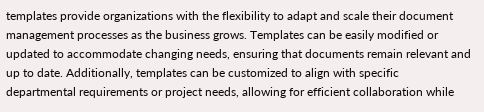templates provide organizations with the flexibility to adapt and scale their document management processes as the business grows. Templates can be easily modified or updated to accommodate changing needs, ensuring that documents remain relevant and up to date. Additionally, templates can be customized to align with specific departmental requirements or project needs, allowing for efficient collaboration while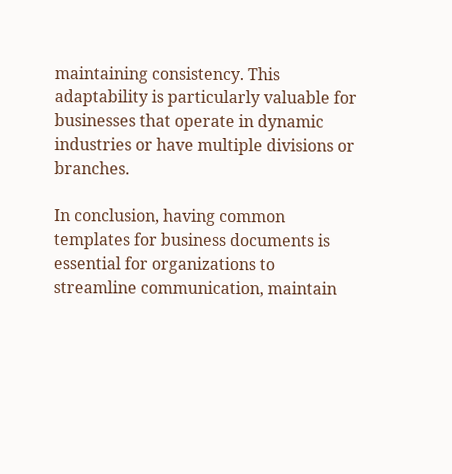maintaining consistency. This adaptability is particularly valuable for businesses that operate in dynamic industries or have multiple divisions or branches.

In conclusion, having common templates for business documents is essential for organizations to streamline communication, maintain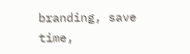branding, save time,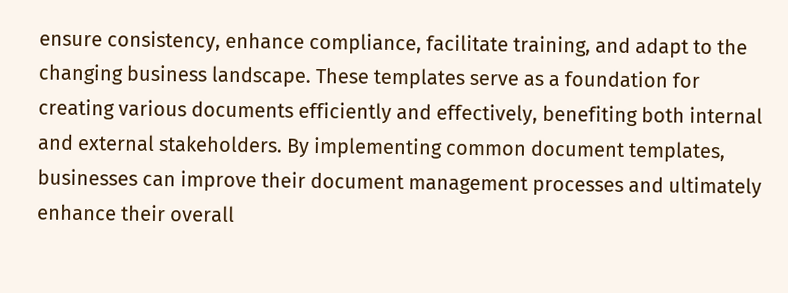ensure consistency, enhance compliance, facilitate training, and adapt to the changing business landscape. These templates serve as a foundation for creating various documents efficiently and effectively, benefiting both internal and external stakeholders. By implementing common document templates, businesses can improve their document management processes and ultimately enhance their overall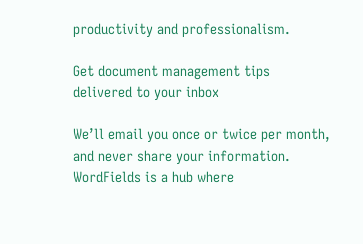productivity and professionalism.

Get document management tips
delivered to your inbox

We’ll email you once or twice per month, and never share your information.
WordFields is a hub where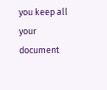you keep all your document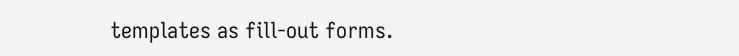templates as fill-out forms.